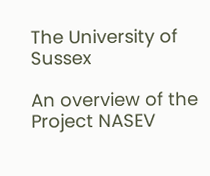The University of Sussex

An overview of the Project NASEV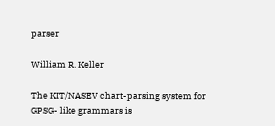parser

William R. Keller

The KIT/NASEV chart-parsing system for GPSG- like grammars is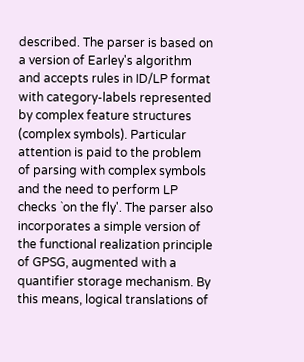described. The parser is based on a version of Earley's algorithm and accepts rules in ID/LP format with category-labels represented by complex feature structures (complex symbols). Particular attention is paid to the problem of parsing with complex symbols and the need to perform LP checks `on the fly'. The parser also incorporates a simple version of the functional realization principle of GPSG, augmented with a quantifier storage mechanism. By this means, logical translations of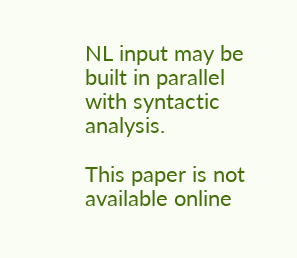NL input may be built in parallel with syntactic analysis.

This paper is not available online